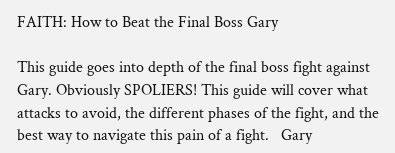FAITH: How to Beat the Final Boss Gary

This guide goes into depth of the final boss fight against Gary. Obviously SPOLIERS! This guide will cover what attacks to avoid, the different phases of the fight, and the best way to navigate this pain of a fight.   Gary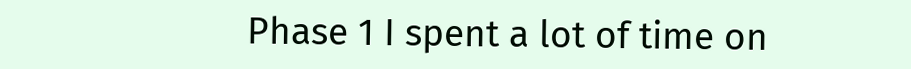Phase 1 I spent a lot of time on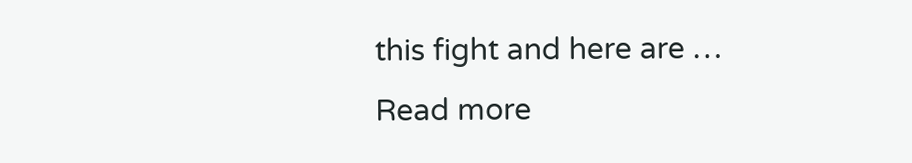this fight and here are … Read more